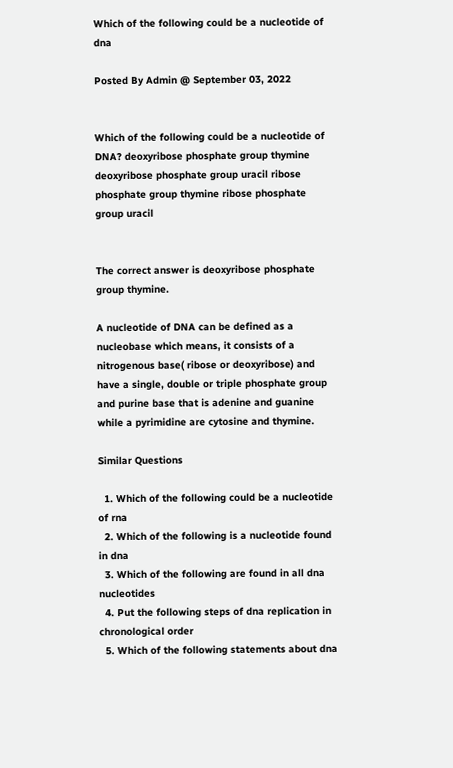Which of the following could be a nucleotide of dna

Posted By Admin @ September 03, 2022


Which of the following could be a nucleotide of DNA? deoxyribose phosphate group thymine deoxyribose phosphate group uracil ribose phosphate group thymine ribose phosphate group uracil


The correct answer is deoxyribose phosphate group thymine.

A nucleotide of DNA can be defined as a nucleobase which means, it consists of a nitrogenous base( ribose or deoxyribose) and have a single, double or triple phosphate group and purine base that is adenine and guanine while a pyrimidine are cytosine and thymine.

Similar Questions

  1. Which of the following could be a nucleotide of rna
  2. Which of the following is a nucleotide found in dna
  3. Which of the following are found in all dna nucleotides
  4. Put the following steps of dna replication in chronological order
  5. Which of the following statements about dna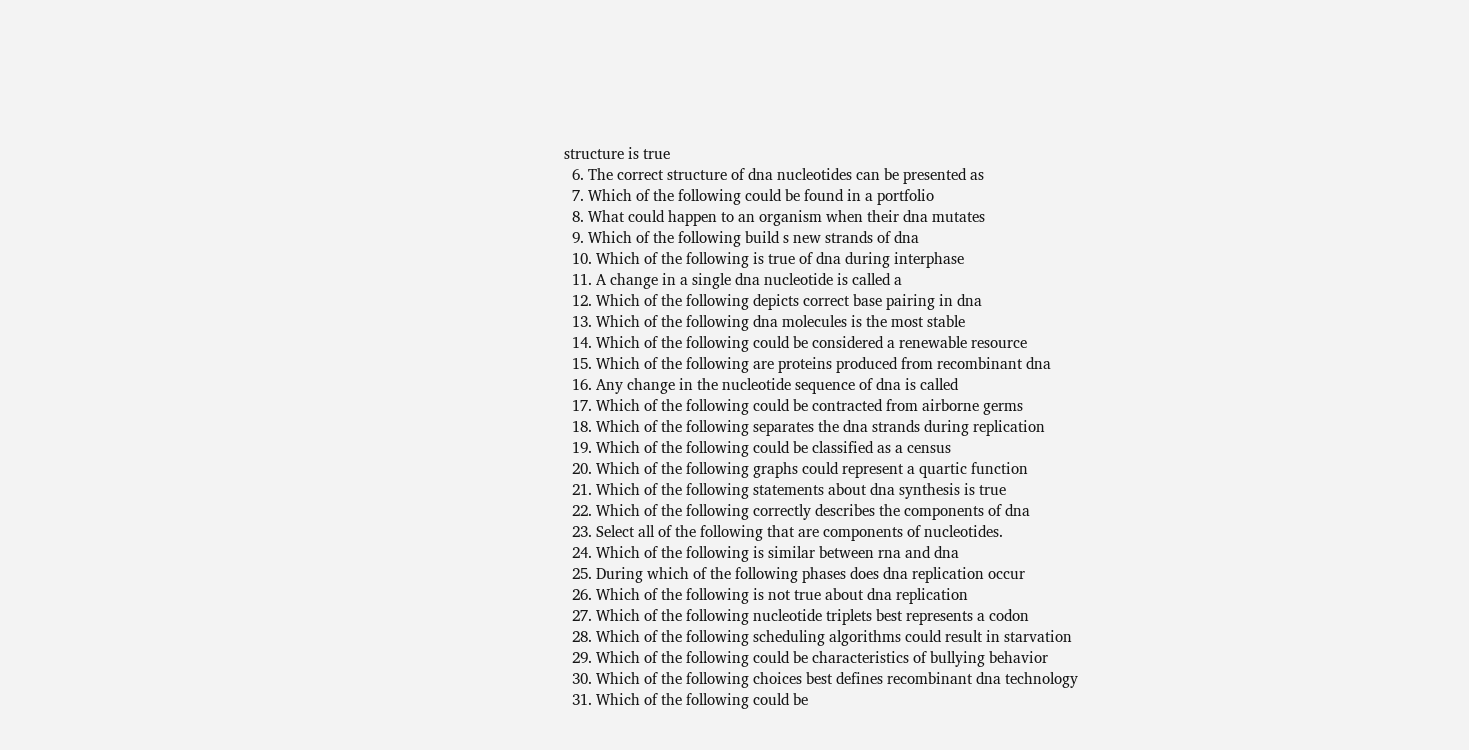structure is true
  6. The correct structure of dna nucleotides can be presented as
  7. Which of the following could be found in a portfolio
  8. What could happen to an organism when their dna mutates
  9. Which of the following build s new strands of dna
  10. Which of the following is true of dna during interphase
  11. A change in a single dna nucleotide is called a
  12. Which of the following depicts correct base pairing in dna
  13. Which of the following dna molecules is the most stable
  14. Which of the following could be considered a renewable resource
  15. Which of the following are proteins produced from recombinant dna
  16. Any change in the nucleotide sequence of dna is called
  17. Which of the following could be contracted from airborne germs
  18. Which of the following separates the dna strands during replication
  19. Which of the following could be classified as a census
  20. Which of the following graphs could represent a quartic function
  21. Which of the following statements about dna synthesis is true
  22. Which of the following correctly describes the components of dna
  23. Select all of the following that are components of nucleotides.
  24. Which of the following is similar between rna and dna
  25. During which of the following phases does dna replication occur
  26. Which of the following is not true about dna replication
  27. Which of the following nucleotide triplets best represents a codon
  28. Which of the following scheduling algorithms could result in starvation
  29. Which of the following could be characteristics of bullying behavior
  30. Which of the following choices best defines recombinant dna technology
  31. Which of the following could be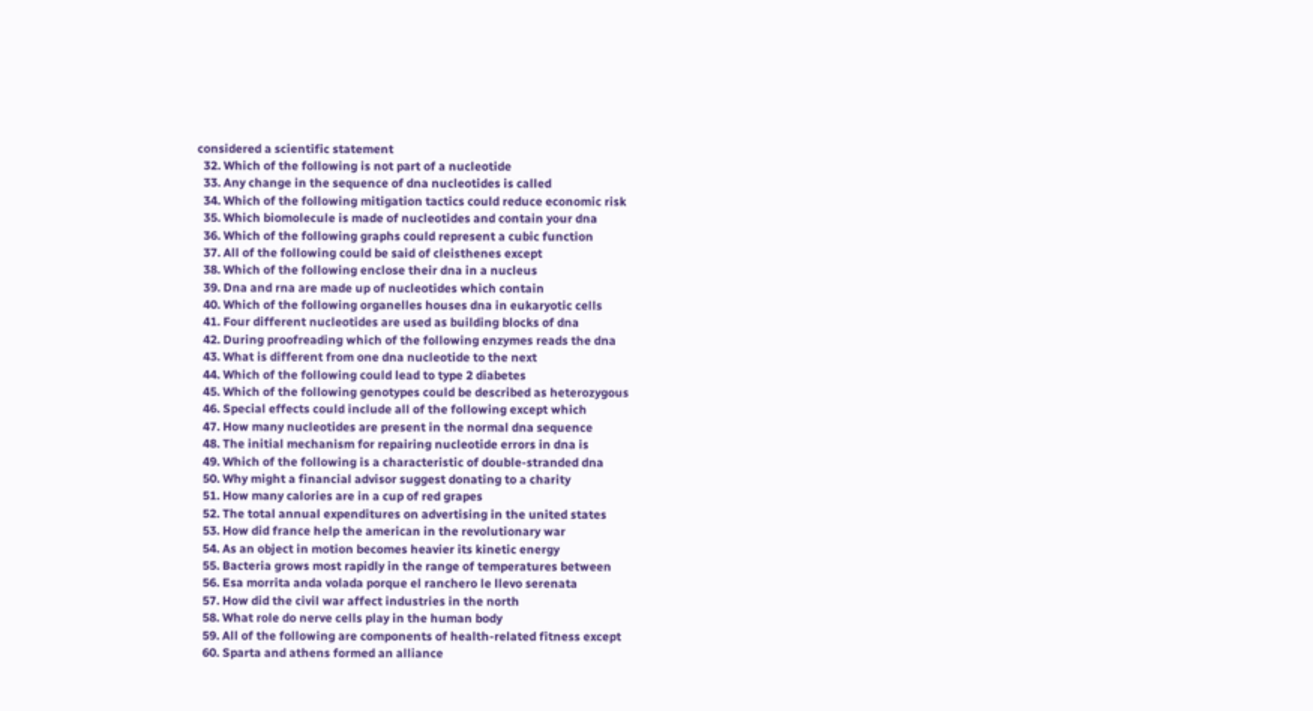considered a scientific statement
  32. Which of the following is not part of a nucleotide
  33. Any change in the sequence of dna nucleotides is called
  34. Which of the following mitigation tactics could reduce economic risk
  35. Which biomolecule is made of nucleotides and contain your dna
  36. Which of the following graphs could represent a cubic function
  37. All of the following could be said of cleisthenes except
  38. Which of the following enclose their dna in a nucleus
  39. Dna and rna are made up of nucleotides which contain
  40. Which of the following organelles houses dna in eukaryotic cells
  41. Four different nucleotides are used as building blocks of dna
  42. During proofreading which of the following enzymes reads the dna
  43. What is different from one dna nucleotide to the next
  44. Which of the following could lead to type 2 diabetes
  45. Which of the following genotypes could be described as heterozygous
  46. Special effects could include all of the following except which
  47. How many nucleotides are present in the normal dna sequence
  48. The initial mechanism for repairing nucleotide errors in dna is
  49. Which of the following is a characteristic of double-stranded dna
  50. Why might a financial advisor suggest donating to a charity
  51. How many calories are in a cup of red grapes
  52. The total annual expenditures on advertising in the united states
  53. How did france help the american in the revolutionary war
  54. As an object in motion becomes heavier its kinetic energy
  55. Bacteria grows most rapidly in the range of temperatures between
  56. Esa morrita anda volada porque el ranchero le llevo serenata
  57. How did the civil war affect industries in the north
  58. What role do nerve cells play in the human body
  59. All of the following are components of health-related fitness except
  60. Sparta and athens formed an alliance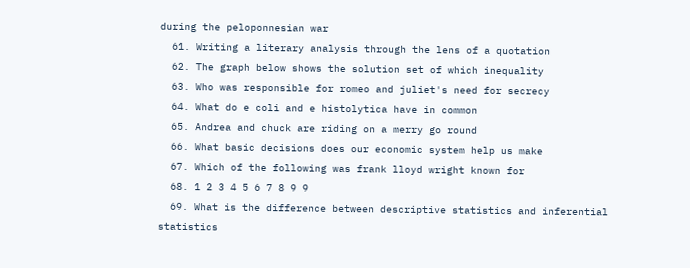during the peloponnesian war
  61. Writing a literary analysis through the lens of a quotation
  62. The graph below shows the solution set of which inequality
  63. Who was responsible for romeo and juliet's need for secrecy
  64. What do e coli and e histolytica have in common
  65. Andrea and chuck are riding on a merry go round
  66. What basic decisions does our economic system help us make
  67. Which of the following was frank lloyd wright known for
  68. 1 2 3 4 5 6 7 8 9 9
  69. What is the difference between descriptive statistics and inferential statistics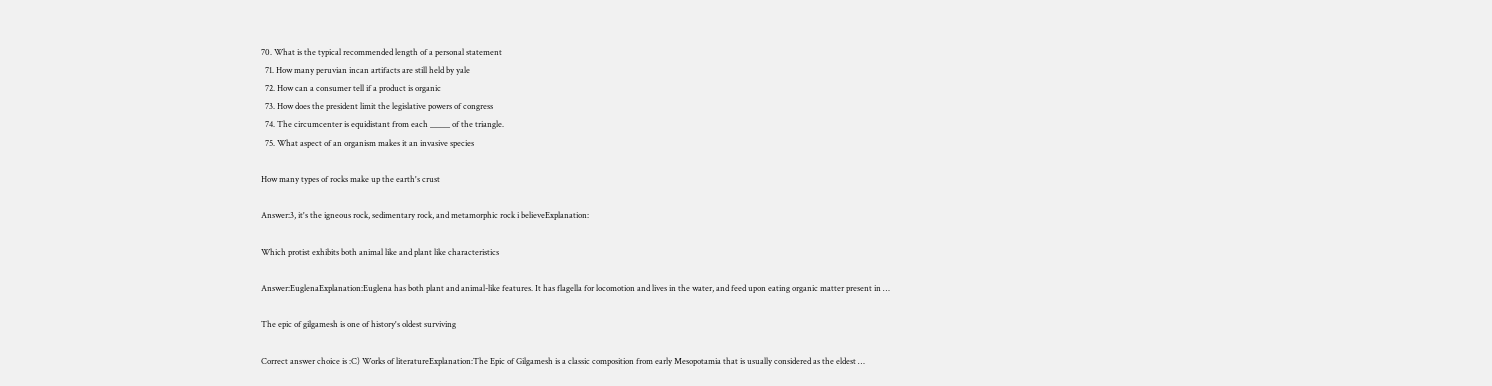70. What is the typical recommended length of a personal statement
  71. How many peruvian incan artifacts are still held by yale
  72. How can a consumer tell if a product is organic
  73. How does the president limit the legislative powers of congress
  74. The circumcenter is equidistant from each _____ of the triangle.
  75. What aspect of an organism makes it an invasive species

How many types of rocks make up the earth's crust

Answer:3, it's the igneous rock, sedimentary rock, and metamorphic rock i believeExplanation:

Which protist exhibits both animal like and plant like characteristics

Answer:EuglenaExplanation:Euglena has both plant and animal-like features. It has flagella for locomotion and lives in the water, and feed upon eating organic matter present in …

The epic of gilgamesh is one of history's oldest surviving

Correct answer choice is :C) Works of literatureExplanation:The Epic of Gilgamesh is a classic composition from early Mesopotamia that is usually considered as the eldest …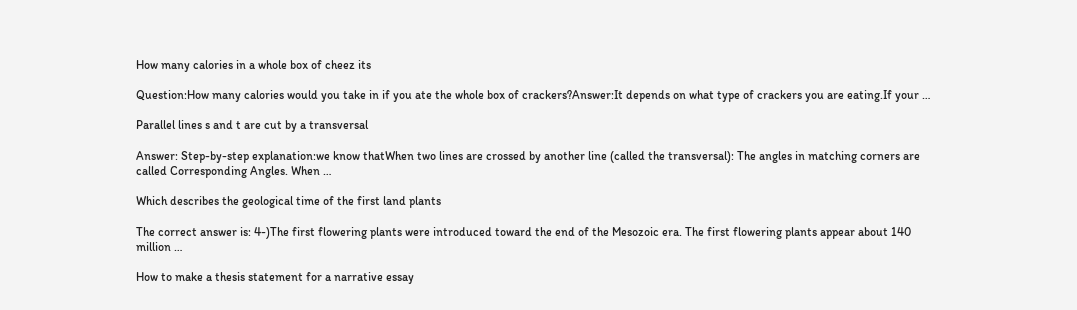How many calories in a whole box of cheez its

Question:How many calories would you take in if you ate the whole box of crackers?Answer:It depends on what type of crackers you are eating.If your …

Parallel lines s and t are cut by a transversal

Answer: Step-by-step explanation:we know thatWhen two lines are crossed by another line (called the transversal): The angles in matching corners are called Corresponding Angles. When …

Which describes the geological time of the first land plants

The correct answer is: 4-)The first flowering plants were introduced toward the end of the Mesozoic era. The first flowering plants appear about 140 million …

How to make a thesis statement for a narrative essay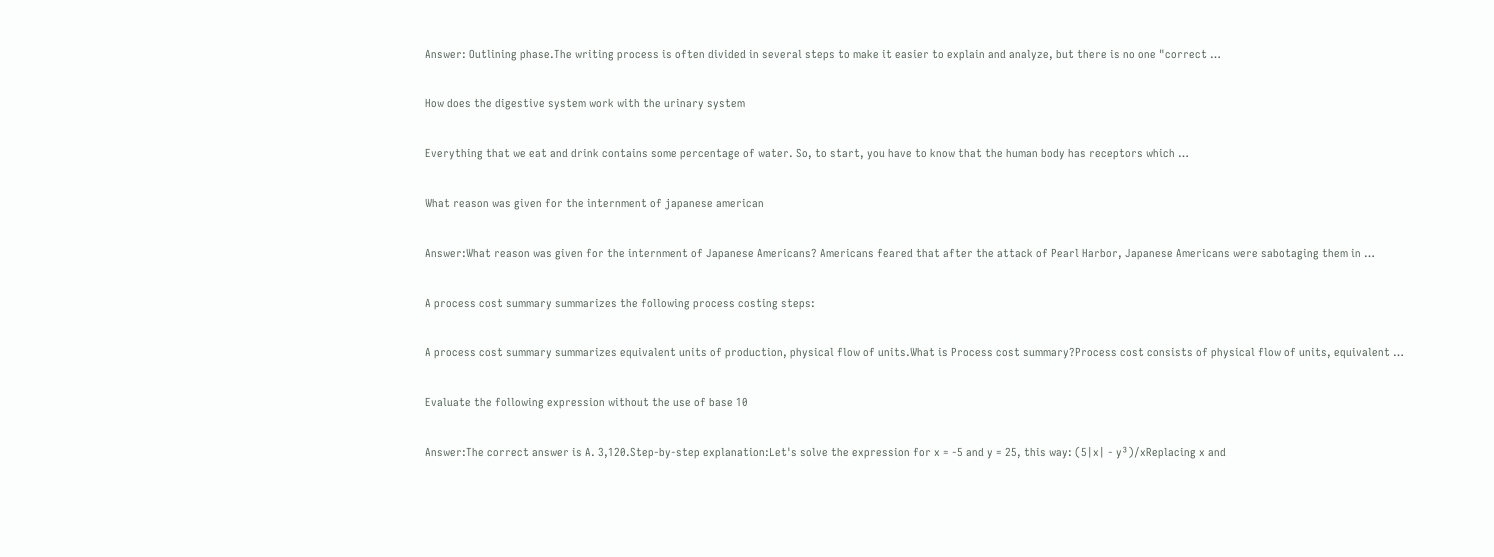Answer: Outlining phase.The writing process is often divided in several steps to make it easier to explain and analyze, but there is no one "correct …

How does the digestive system work with the urinary system

Everything that we eat and drink contains some percentage of water. So, to start, you have to know that the human body has receptors which …

What reason was given for the internment of japanese american

Answer:What reason was given for the internment of Japanese Americans? Americans feared that after the attack of Pearl Harbor, Japanese Americans were sabotaging them in …

A process cost summary summarizes the following process costing steps:

A process cost summary summarizes equivalent units of production, physical flow of units.What is Process cost summary?Process cost consists of physical flow of units, equivalent …

Evaluate the following expression without the use of base 10

Answer:The correct answer is A. 3,120.Step-by-step explanation:Let's solve the expression for x = -5 and y = 25, this way: (5|x| - y³)/xReplacing x and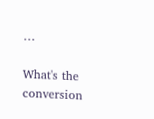…

What's the conversion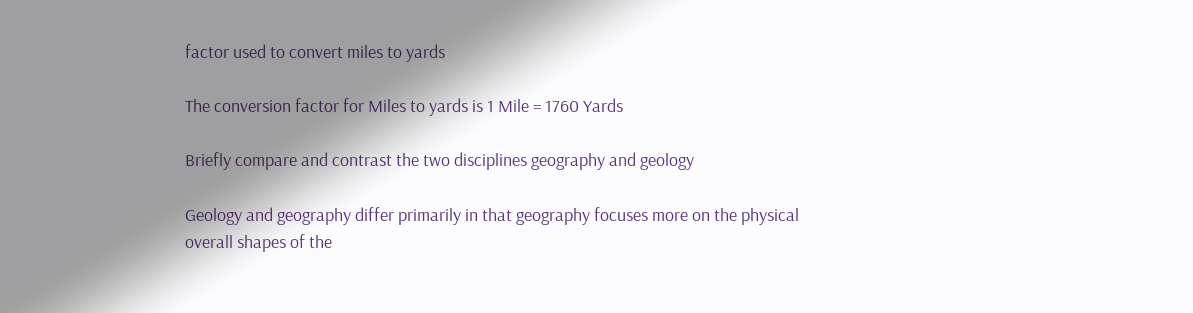factor used to convert miles to yards

The conversion factor for Miles to yards is 1 Mile = 1760 Yards

Briefly compare and contrast the two disciplines geography and geology

Geology and geography differ primarily in that geography focuses more on the physical overall shapes of the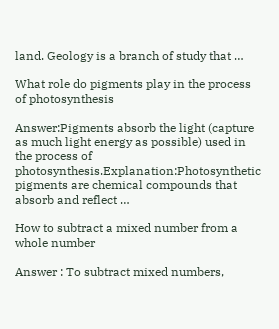land. Geology is a branch of study that …

What role do pigments play in the process of photosynthesis

Answer:Pigments absorb the light (capture as much light energy as possible) used in the process of photosynthesis.Explanation:Photosynthetic pigments are chemical compounds that absorb and reflect …

How to subtract a mixed number from a whole number

Answer : To subtract mixed numbers,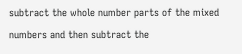subtract the whole number parts of the mixed numbers and then subtract the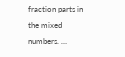fraction parts in the mixed numbers. …